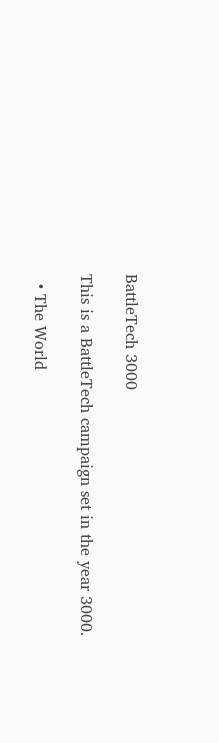BattleTech 3000

This is a BattleTech campaign set in the year 3000.

  • The World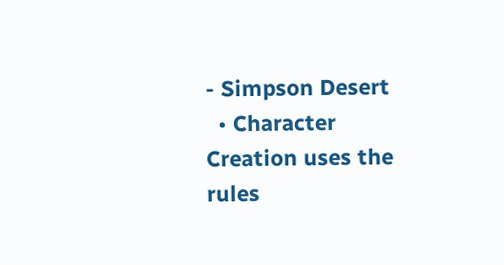- Simpson Desert
  • Character Creation uses the rules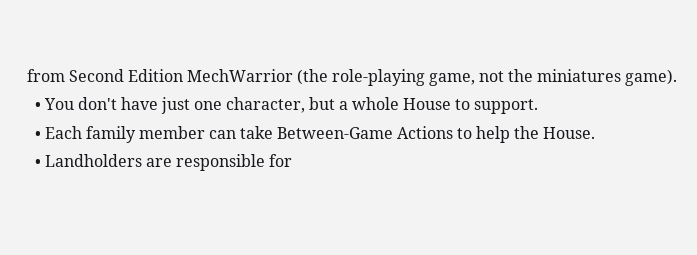from Second Edition MechWarrior (the role-playing game, not the miniatures game).
  • You don't have just one character, but a whole House to support.
  • Each family member can take Between-Game Actions to help the House.
  • Landholders are responsible for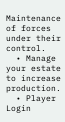Maintenance of forces under their control.
  • Manage your estate to increase production.
  • Player Login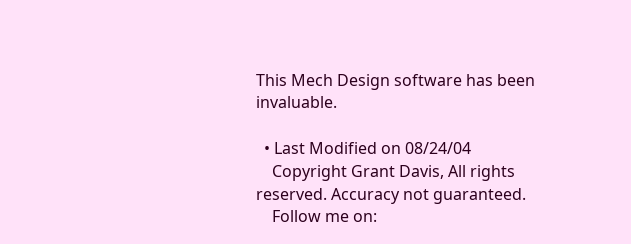This Mech Design software has been invaluable.

  • Last Modified on 08/24/04
    Copyright Grant Davis, All rights reserved. Accuracy not guaranteed.
    Follow me on: